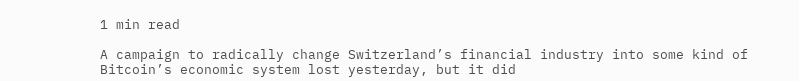1 min read

A campaign to radically change Switzerland’s financial industry into some kind of Bitcoin’s economic system lost yesterday, but it did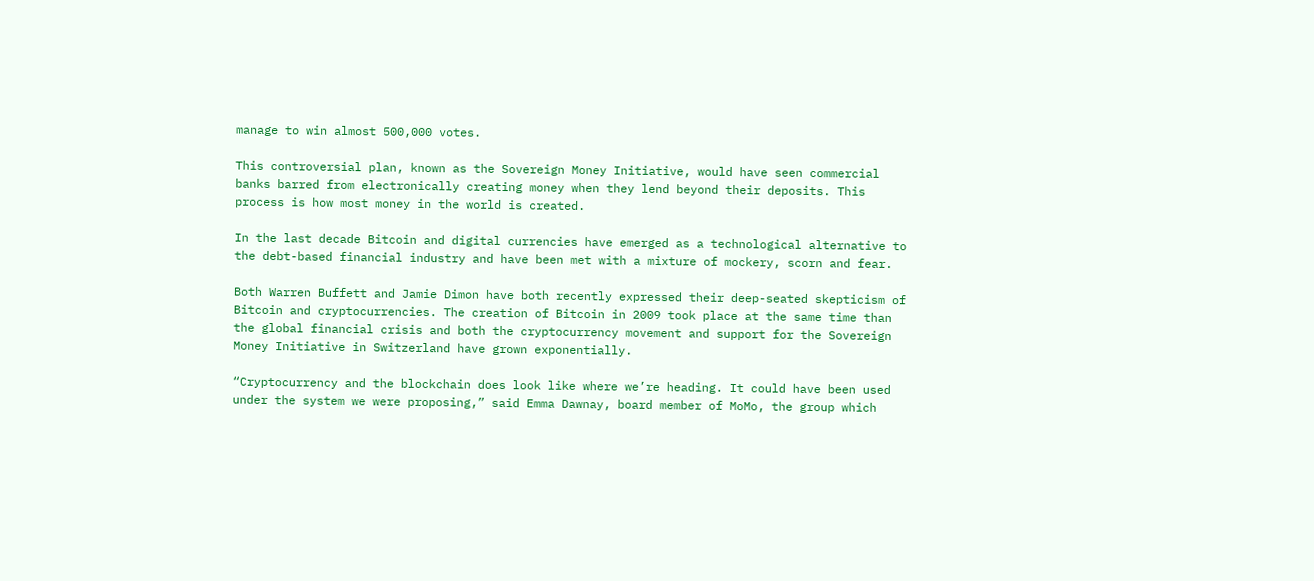manage to win almost 500,000 votes.

This controversial plan, known as the Sovereign Money Initiative, would have seen commercial banks barred from electronically creating money when they lend beyond their deposits. This process is how most money in the world is created.

In the last decade Bitcoin and digital currencies have emerged as a technological alternative to the debt-based financial industry and have been met with a mixture of mockery, scorn and fear.

Both Warren Buffett and Jamie Dimon have both recently expressed their deep-seated skepticism of Bitcoin and cryptocurrencies. The creation of Bitcoin in 2009 took place at the same time than the global financial crisis and both the cryptocurrency movement and support for the Sovereign Money Initiative in Switzerland have grown exponentially.

“Cryptocurrency and the blockchain does look like where we’re heading. It could have been used under the system we were proposing,” said Emma Dawnay, board member of MoMo, the group which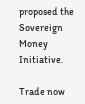proposed the Sovereign Money Initiative.

Trade now